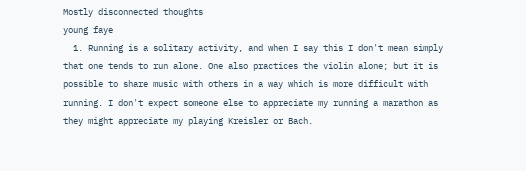Mostly disconnected thoughts
young faye
  1. Running is a solitary activity, and when I say this I don't mean simply that one tends to run alone. One also practices the violin alone; but it is possible to share music with others in a way which is more difficult with running. I don't expect someone else to appreciate my running a marathon as they might appreciate my playing Kreisler or Bach.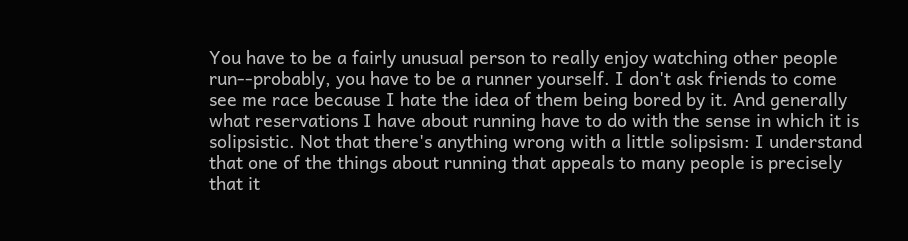You have to be a fairly unusual person to really enjoy watching other people run--probably, you have to be a runner yourself. I don't ask friends to come see me race because I hate the idea of them being bored by it. And generally what reservations I have about running have to do with the sense in which it is solipsistic. Not that there's anything wrong with a little solipsism: I understand that one of the things about running that appeals to many people is precisely that it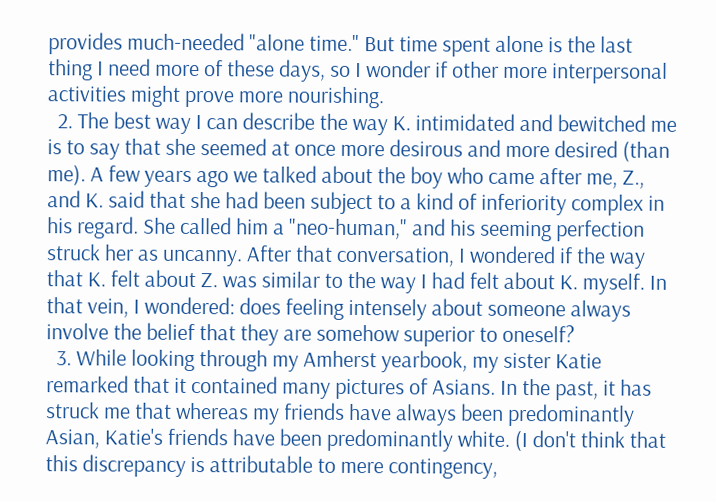provides much-needed "alone time." But time spent alone is the last thing I need more of these days, so I wonder if other more interpersonal activities might prove more nourishing.
  2. The best way I can describe the way K. intimidated and bewitched me is to say that she seemed at once more desirous and more desired (than me). A few years ago we talked about the boy who came after me, Z., and K. said that she had been subject to a kind of inferiority complex in his regard. She called him a "neo-human," and his seeming perfection struck her as uncanny. After that conversation, I wondered if the way that K. felt about Z. was similar to the way I had felt about K. myself. In that vein, I wondered: does feeling intensely about someone always involve the belief that they are somehow superior to oneself?
  3. While looking through my Amherst yearbook, my sister Katie remarked that it contained many pictures of Asians. In the past, it has struck me that whereas my friends have always been predominantly Asian, Katie's friends have been predominantly white. (I don't think that this discrepancy is attributable to mere contingency,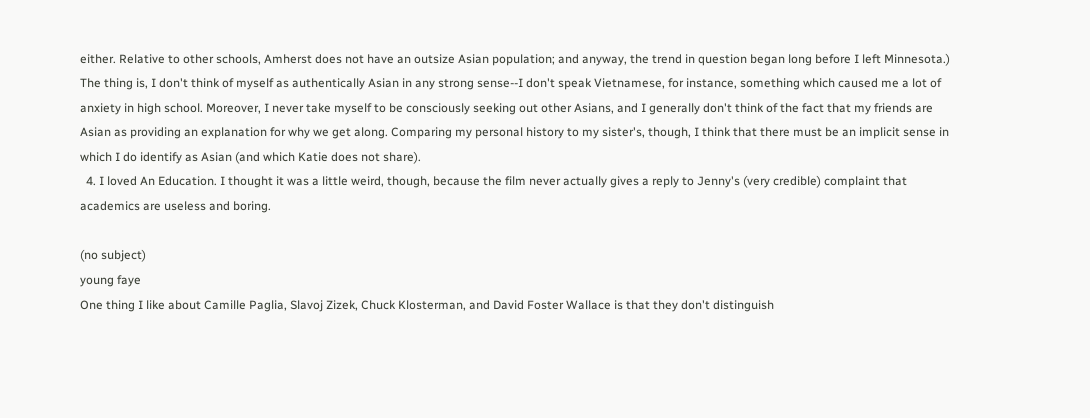either. Relative to other schools, Amherst does not have an outsize Asian population; and anyway, the trend in question began long before I left Minnesota.) The thing is, I don't think of myself as authentically Asian in any strong sense--I don't speak Vietnamese, for instance, something which caused me a lot of anxiety in high school. Moreover, I never take myself to be consciously seeking out other Asians, and I generally don't think of the fact that my friends are Asian as providing an explanation for why we get along. Comparing my personal history to my sister's, though, I think that there must be an implicit sense in which I do identify as Asian (and which Katie does not share).
  4. I loved An Education. I thought it was a little weird, though, because the film never actually gives a reply to Jenny's (very credible) complaint that academics are useless and boring.

(no subject)
young faye
One thing I like about Camille Paglia, Slavoj Zizek, Chuck Klosterman, and David Foster Wallace is that they don't distinguish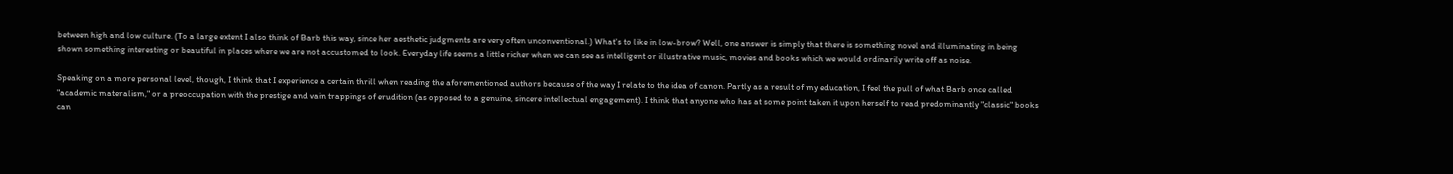between high and low culture. (To a large extent I also think of Barb this way, since her aesthetic judgments are very often unconventional.) What's to like in low-brow? Well, one answer is simply that there is something novel and illuminating in being shown something interesting or beautiful in places where we are not accustomed to look. Everyday life seems a little richer when we can see as intelligent or illustrative music, movies and books which we would ordinarily write off as noise.

Speaking on a more personal level, though, I think that I experience a certain thrill when reading the aforementioned authors because of the way I relate to the idea of canon. Partly as a result of my education, I feel the pull of what Barb once called "academic materalism," or a preoccupation with the prestige and vain trappings of erudition (as opposed to a genuine, sincere intellectual engagement). I think that anyone who has at some point taken it upon herself to read predominantly "classic" books can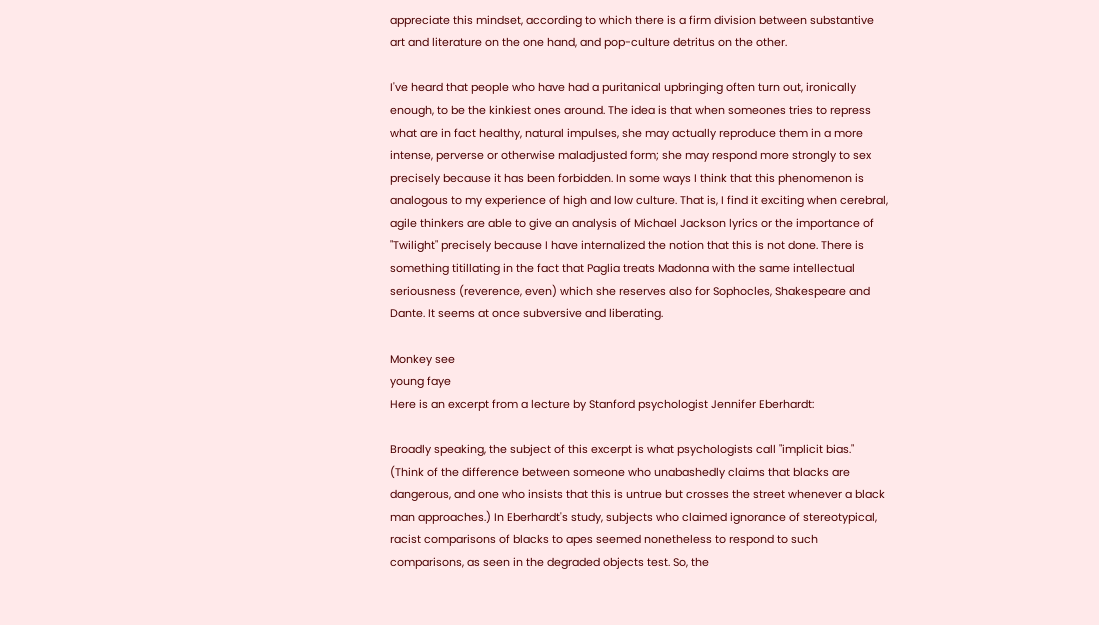appreciate this mindset, according to which there is a firm division between substantive art and literature on the one hand, and pop-culture detritus on the other.

I've heard that people who have had a puritanical upbringing often turn out, ironically enough, to be the kinkiest ones around. The idea is that when someones tries to repress what are in fact healthy, natural impulses, she may actually reproduce them in a more intense, perverse or otherwise maladjusted form; she may respond more strongly to sex precisely because it has been forbidden. In some ways I think that this phenomenon is analogous to my experience of high and low culture. That is, I find it exciting when cerebral, agile thinkers are able to give an analysis of Michael Jackson lyrics or the importance of "Twilight" precisely because I have internalized the notion that this is not done. There is something titillating in the fact that Paglia treats Madonna with the same intellectual seriousness (reverence, even) which she reserves also for Sophocles, Shakespeare and Dante. It seems at once subversive and liberating.

Monkey see
young faye
Here is an excerpt from a lecture by Stanford psychologist Jennifer Eberhardt:

Broadly speaking, the subject of this excerpt is what psychologists call "implicit bias." (Think of the difference between someone who unabashedly claims that blacks are dangerous, and one who insists that this is untrue but crosses the street whenever a black man approaches.) In Eberhardt's study, subjects who claimed ignorance of stereotypical, racist comparisons of blacks to apes seemed nonetheless to respond to such comparisons, as seen in the degraded objects test. So, the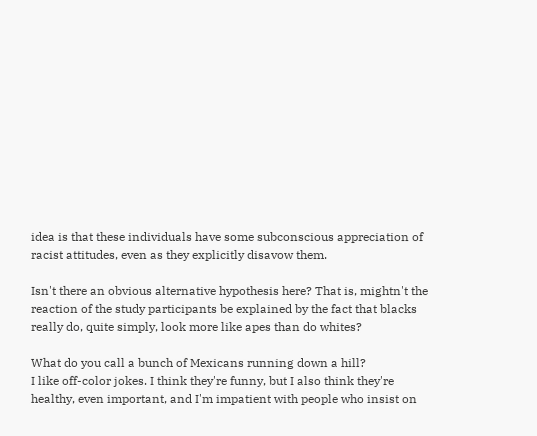idea is that these individuals have some subconscious appreciation of racist attitudes, even as they explicitly disavow them.

Isn't there an obvious alternative hypothesis here? That is, mightn't the reaction of the study participants be explained by the fact that blacks really do, quite simply, look more like apes than do whites?

What do you call a bunch of Mexicans running down a hill?
I like off-color jokes. I think they're funny, but I also think they're healthy, even important, and I'm impatient with people who insist on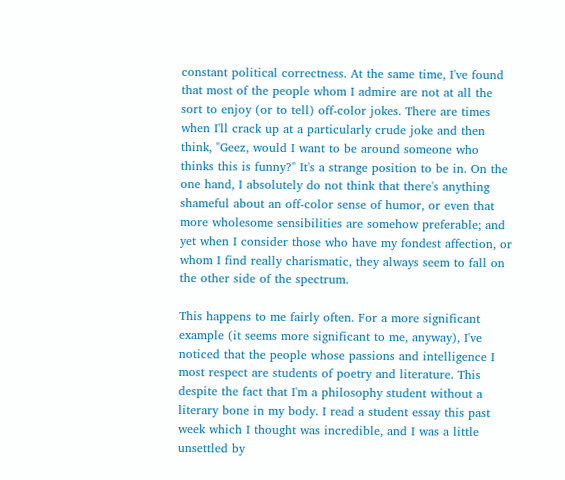constant political correctness. At the same time, I've found that most of the people whom I admire are not at all the sort to enjoy (or to tell) off-color jokes. There are times when I'll crack up at a particularly crude joke and then think, "Geez, would I want to be around someone who thinks this is funny?" It's a strange position to be in. On the one hand, I absolutely do not think that there's anything shameful about an off-color sense of humor, or even that more wholesome sensibilities are somehow preferable; and yet when I consider those who have my fondest affection, or whom I find really charismatic, they always seem to fall on the other side of the spectrum.

This happens to me fairly often. For a more significant example (it seems more significant to me, anyway), I've noticed that the people whose passions and intelligence I most respect are students of poetry and literature. This despite the fact that I'm a philosophy student without a literary bone in my body. I read a student essay this past week which I thought was incredible, and I was a little unsettled by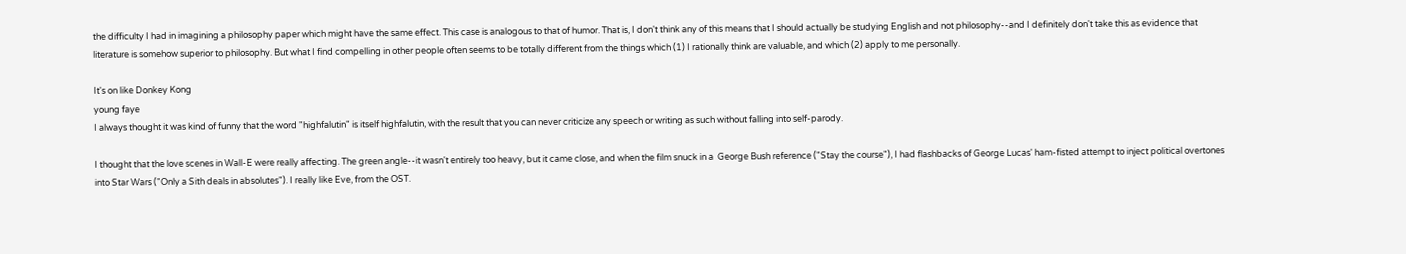the difficulty I had in imagining a philosophy paper which might have the same effect. This case is analogous to that of humor. That is, I don't think any of this means that I should actually be studying English and not philosophy--and I definitely don't take this as evidence that literature is somehow superior to philosophy. But what I find compelling in other people often seems to be totally different from the things which (1) I rationally think are valuable, and which (2) apply to me personally.

It's on like Donkey Kong
young faye
I always thought it was kind of funny that the word "highfalutin" is itself highfalutin, with the result that you can never criticize any speech or writing as such without falling into self-parody.

I thought that the love scenes in Wall-E were really affecting. The green angle--it wasn't entirely too heavy, but it came close, and when the film snuck in a  George Bush reference ("Stay the course"), I had flashbacks of George Lucas' ham-fisted attempt to inject political overtones into Star Wars ("Only a Sith deals in absolutes"). I really like Eve, from the OST.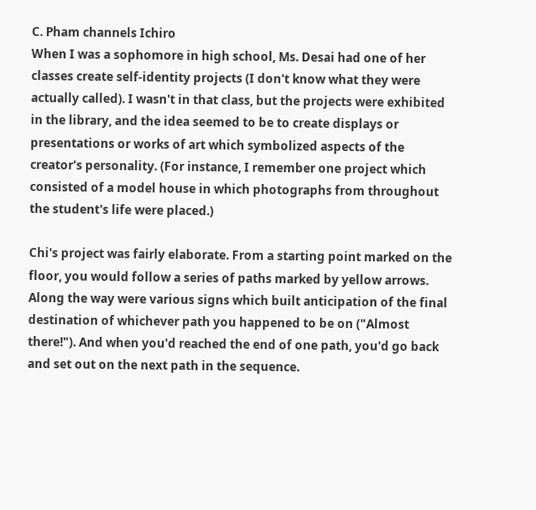C. Pham channels Ichiro
When I was a sophomore in high school, Ms. Desai had one of her classes create self-identity projects (I don't know what they were actually called). I wasn't in that class, but the projects were exhibited in the library, and the idea seemed to be to create displays or presentations or works of art which symbolized aspects of the creator's personality. (For instance, I remember one project which consisted of a model house in which photographs from throughout the student's life were placed.)

Chi's project was fairly elaborate. From a starting point marked on the floor, you would follow a series of paths marked by yellow arrows. Along the way were various signs which built anticipation of the final destination of whichever path you happened to be on ("Almost there!"). And when you'd reached the end of one path, you'd go back and set out on the next path in the sequence.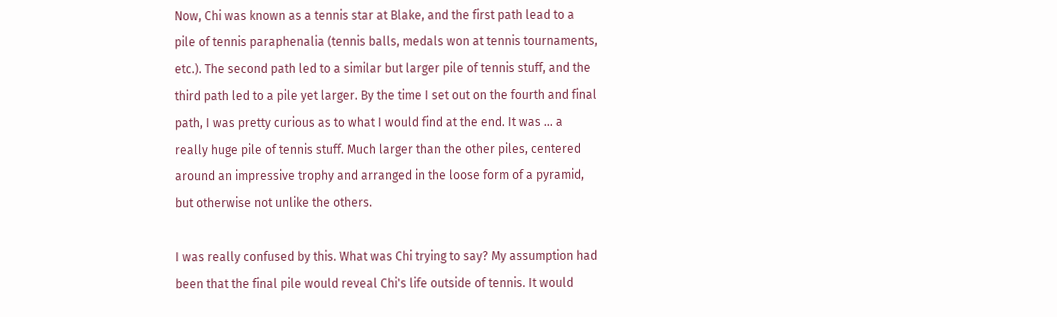Now, Chi was known as a tennis star at Blake, and the first path lead to a pile of tennis paraphenalia (tennis balls, medals won at tennis tournaments, etc.). The second path led to a similar but larger pile of tennis stuff, and the third path led to a pile yet larger. By the time I set out on the fourth and final path, I was pretty curious as to what I would find at the end. It was ... a really huge pile of tennis stuff. Much larger than the other piles, centered around an impressive trophy and arranged in the loose form of a pyramid, but otherwise not unlike the others.

I was really confused by this. What was Chi trying to say? My assumption had been that the final pile would reveal Chi's life outside of tennis. It would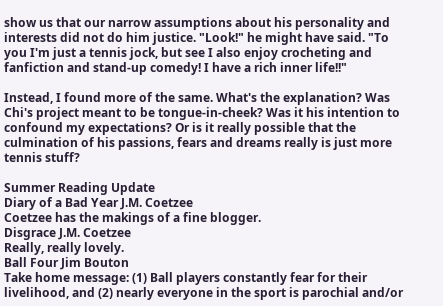show us that our narrow assumptions about his personality and interests did not do him justice. "Look!" he might have said. "To you I'm just a tennis jock, but see I also enjoy crocheting and fanfiction and stand-up comedy! I have a rich inner life!!"

Instead, I found more of the same. What's the explanation? Was Chi's project meant to be tongue-in-cheek? Was it his intention to confound my expectations? Or is it really possible that the culmination of his passions, fears and dreams really is just more tennis stuff?

Summer Reading Update
Diary of a Bad Year J.M. Coetzee
Coetzee has the makings of a fine blogger.
Disgrace J.M. Coetzee
Really, really lovely.
Ball Four Jim Bouton
Take home message: (1) Ball players constantly fear for their livelihood, and (2) nearly everyone in the sport is parochial and/or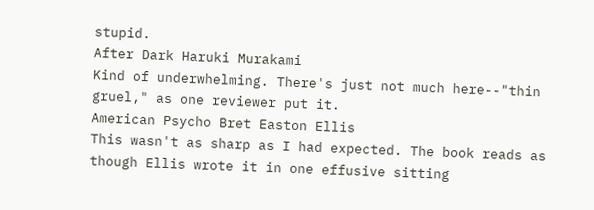stupid.
After Dark Haruki Murakami
Kind of underwhelming. There's just not much here--"thin gruel," as one reviewer put it.
American Psycho Bret Easton Ellis
This wasn't as sharp as I had expected. The book reads as though Ellis wrote it in one effusive sitting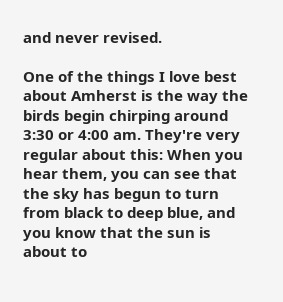and never revised.

One of the things I love best about Amherst is the way the birds begin chirping around 3:30 or 4:00 am. They're very regular about this: When you hear them, you can see that the sky has begun to turn from black to deep blue, and you know that the sun is about to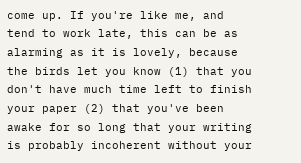come up. If you're like me, and tend to work late, this can be as alarming as it is lovely, because the birds let you know (1) that you don't have much time left to finish your paper (2) that you've been awake for so long that your writing is probably incoherent without your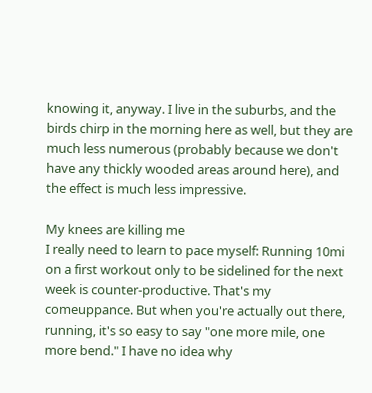knowing it, anyway. I live in the suburbs, and the birds chirp in the morning here as well, but they are much less numerous (probably because we don't have any thickly wooded areas around here), and the effect is much less impressive.

My knees are killing me
I really need to learn to pace myself: Running 10mi on a first workout only to be sidelined for the next week is counter-productive. That's my comeuppance. But when you're actually out there, running, it's so easy to say "one more mile, one more bend." I have no idea why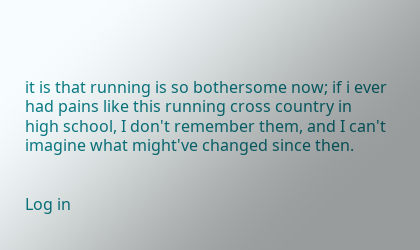it is that running is so bothersome now; if i ever had pains like this running cross country in high school, I don't remember them, and I can't imagine what might've changed since then.


Log in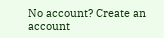No account? Create an account